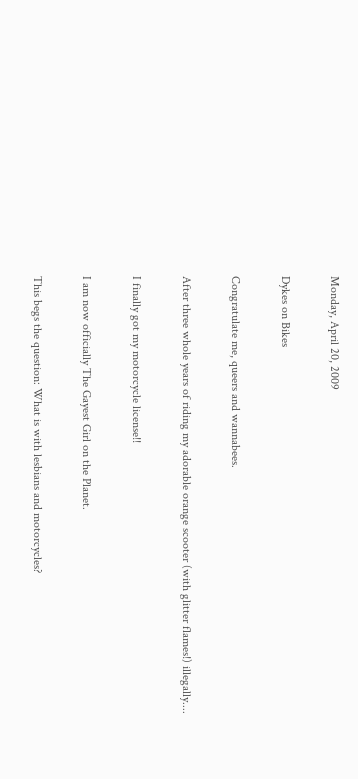Monday, April 20, 2009

Dykes on Bikes

Congratulate me, queers and wannabees.

After three whole years of riding my adorable orange scooter (with glitter flames!) illegally....

I finally got my motorcycle license!!

I am now officially The Gayest Girl on the Planet.

This begs the question: What is with lesbians and motorcycles?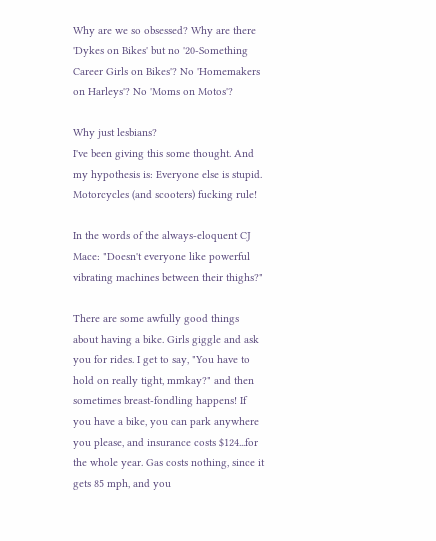Why are we so obsessed? Why are there 'Dykes on Bikes' but no '20-Something Career Girls on Bikes'? No 'Homemakers on Harleys'? No 'Moms on Motos'?

Why just lesbians?
I've been giving this some thought. And my hypothesis is: Everyone else is stupid. Motorcycles (and scooters) fucking rule!

In the words of the always-eloquent CJ Mace: "Doesn't everyone like powerful vibrating machines between their thighs?"

There are some awfully good things about having a bike. Girls giggle and ask you for rides. I get to say, "You have to hold on really tight, mmkay?" and then sometimes breast-fondling happens! If you have a bike, you can park anywhere you please, and insurance costs $124...for the whole year. Gas costs nothing, since it gets 85 mph, and you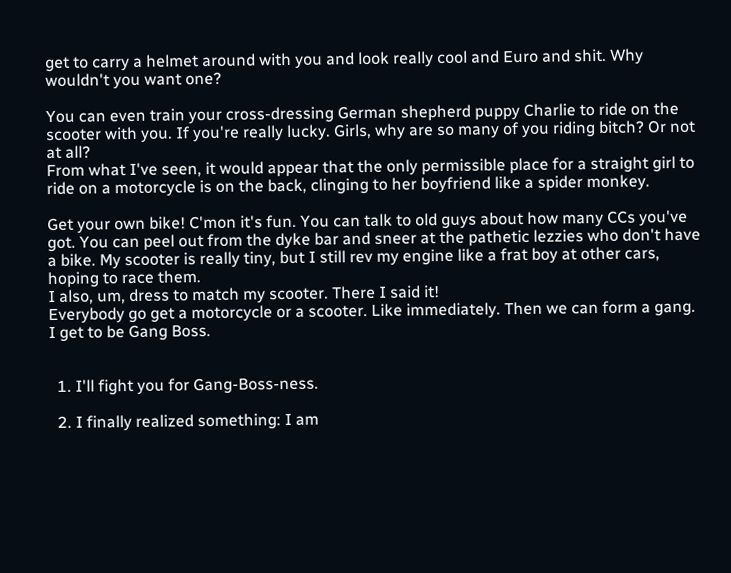get to carry a helmet around with you and look really cool and Euro and shit. Why wouldn't you want one?

You can even train your cross-dressing German shepherd puppy Charlie to ride on the scooter with you. If you're really lucky. Girls, why are so many of you riding bitch? Or not at all?
From what I've seen, it would appear that the only permissible place for a straight girl to ride on a motorcycle is on the back, clinging to her boyfriend like a spider monkey.

Get your own bike! C'mon it's fun. You can talk to old guys about how many CCs you've got. You can peel out from the dyke bar and sneer at the pathetic lezzies who don't have a bike. My scooter is really tiny, but I still rev my engine like a frat boy at other cars, hoping to race them.
I also, um, dress to match my scooter. There I said it!
Everybody go get a motorcycle or a scooter. Like immediately. Then we can form a gang.
I get to be Gang Boss.


  1. I'll fight you for Gang-Boss-ness.

  2. I finally realized something: I am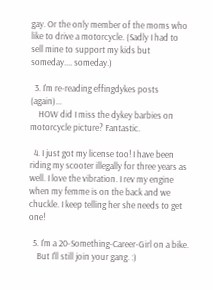gay. Or the only member of the moms who like to drive a motorcycle. (Sadly I had to sell mine to support my kids but someday.... someday.)

  3. I'm re-reading effingdykes posts (again)...
    HOW did I miss the dykey barbies on motorcycle picture? Fantastic.

  4. I just got my license too! I have been riding my scooter illegally for three years as well. I love the vibration. I rev my engine when my femme is on the back and we chuckle. I keep telling her she needs to get one!

  5. I'm a 20-Something-Career-Girl on a bike.
    But I'll still join your gang. :)